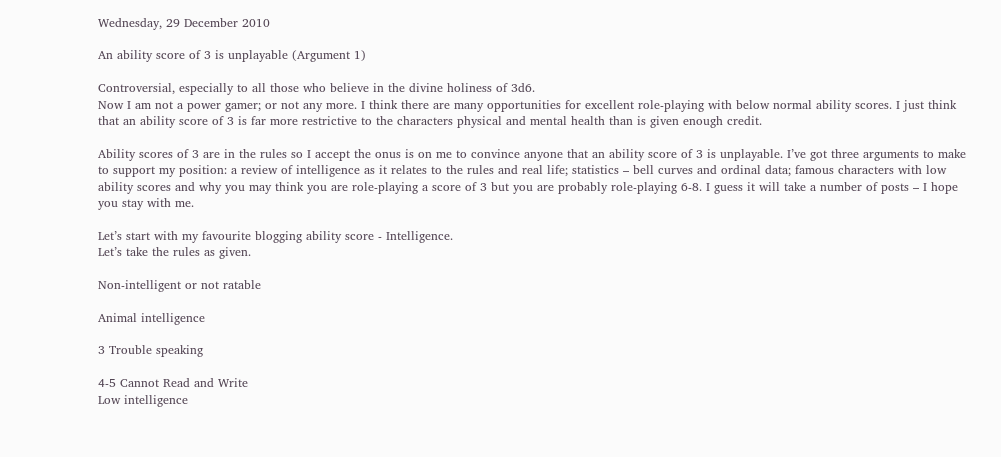Wednesday, 29 December 2010

An ability score of 3 is unplayable (Argument 1)

Controversial, especially to all those who believe in the divine holiness of 3d6.
Now I am not a power gamer; or not any more. I think there are many opportunities for excellent role-playing with below normal ability scores. I just think that an ability score of 3 is far more restrictive to the characters physical and mental health than is given enough credit.

Ability scores of 3 are in the rules so I accept the onus is on me to convince anyone that an ability score of 3 is unplayable. I’ve got three arguments to make to support my position: a review of intelligence as it relates to the rules and real life; statistics – bell curves and ordinal data; famous characters with low ability scores and why you may think you are role-playing a score of 3 but you are probably role-playing 6-8. I guess it will take a number of posts – I hope you stay with me.

Let’s start with my favourite blogging ability score - Intelligence.
Let’s take the rules as given.

Non-intelligent or not ratable

Animal intelligence

3 Trouble speaking

4-5 Cannot Read and Write
Low intelligence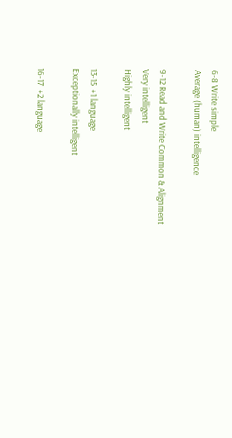6-8 Write simple
Average (human) intelligence

9-12 Read and Write Common & Alignment
Very intelligent
Highly intelligent

13-15  +1 language
Exceptionally intelligent

16-17  +2 language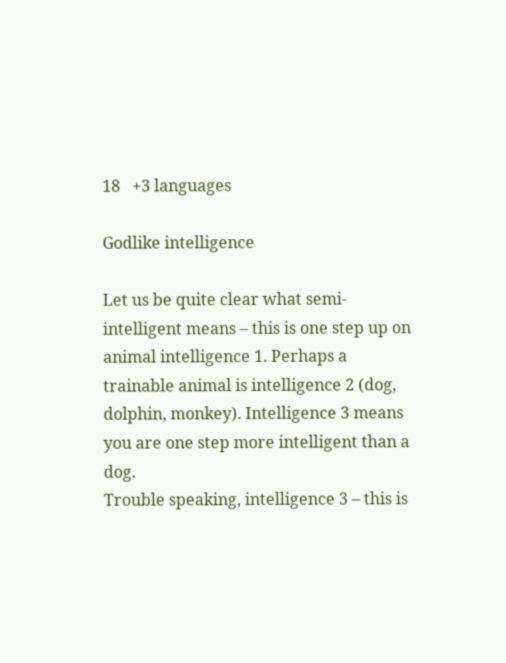18   +3 languages

Godlike intelligence

Let us be quite clear what semi-intelligent means – this is one step up on animal intelligence 1. Perhaps a trainable animal is intelligence 2 (dog, dolphin, monkey). Intelligence 3 means you are one step more intelligent than a dog.
Trouble speaking, intelligence 3 – this is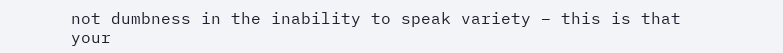not dumbness in the inability to speak variety – this is that your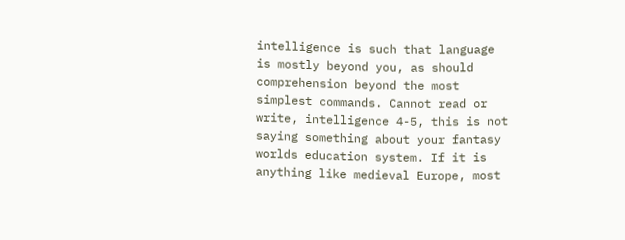intelligence is such that language is mostly beyond you, as should comprehension beyond the most simplest commands. Cannot read or write, intelligence 4-5, this is not saying something about your fantasy worlds education system. If it is anything like medieval Europe, most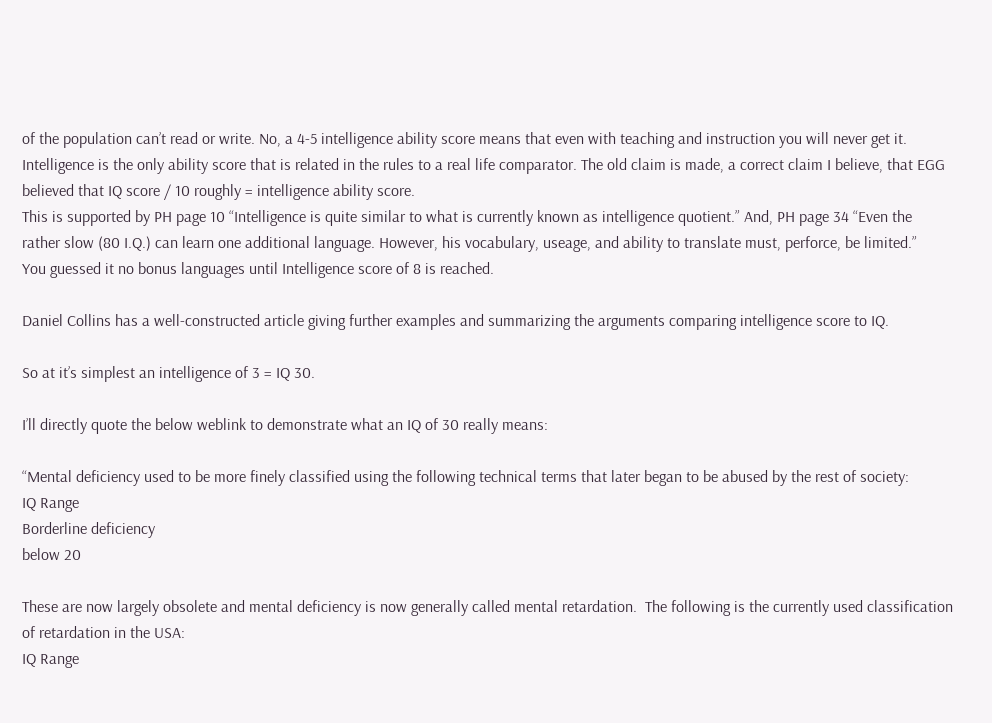of the population can’t read or write. No, a 4-5 intelligence ability score means that even with teaching and instruction you will never get it.
Intelligence is the only ability score that is related in the rules to a real life comparator. The old claim is made, a correct claim I believe, that EGG believed that IQ score / 10 roughly = intelligence ability score.
This is supported by PH page 10 “Intelligence is quite similar to what is currently known as intelligence quotient.” And, PH page 34 “Even the rather slow (80 I.Q.) can learn one additional language. However, his vocabulary, useage, and ability to translate must, perforce, be limited.”
You guessed it no bonus languages until Intelligence score of 8 is reached.

Daniel Collins has a well-constructed article giving further examples and summarizing the arguments comparing intelligence score to IQ.

So at it’s simplest an intelligence of 3 = IQ 30.

I’ll directly quote the below weblink to demonstrate what an IQ of 30 really means:

“Mental deficiency used to be more finely classified using the following technical terms that later began to be abused by the rest of society:
IQ Range
Borderline deficiency
below 20

These are now largely obsolete and mental deficiency is now generally called mental retardation.  The following is the currently used classification of retardation in the USA:
IQ Range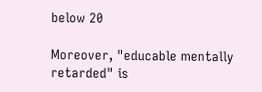below 20

Moreover, "educable mentally retarded" is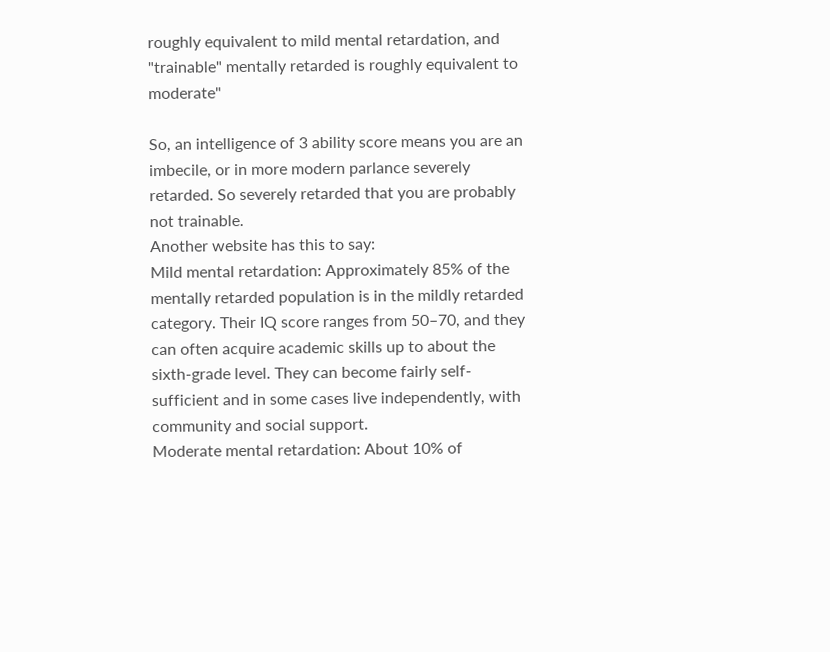roughly equivalent to mild mental retardation, and "trainable" mentally retarded is roughly equivalent to moderate"

So, an intelligence of 3 ability score means you are an imbecile, or in more modern parlance severely retarded. So severely retarded that you are probably not trainable.
Another website has this to say:
Mild mental retardation: Approximately 85% of the mentally retarded population is in the mildly retarded category. Their IQ score ranges from 50–70, and they can often acquire academic skills up to about the sixth-grade level. They can become fairly self-sufficient and in some cases live independently, with community and social support.
Moderate mental retardation: About 10% of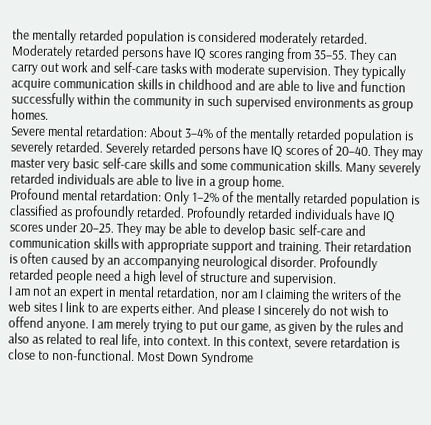the mentally retarded population is considered moderately retarded. Moderately retarded persons have IQ scores ranging from 35–55. They can carry out work and self-care tasks with moderate supervision. They typically acquire communication skills in childhood and are able to live and function successfully within the community in such supervised environments as group homes.
Severe mental retardation: About 3–4% of the mentally retarded population is severely retarded. Severely retarded persons have IQ scores of 20–40. They may master very basic self-care skills and some communication skills. Many severely retarded individuals are able to live in a group home.
Profound mental retardation: Only 1–2% of the mentally retarded population is classified as profoundly retarded. Profoundly retarded individuals have IQ scores under 20–25. They may be able to develop basic self-care and communication skills with appropriate support and training. Their retardation is often caused by an accompanying neurological disorder. Profoundly retarded people need a high level of structure and supervision.
I am not an expert in mental retardation, nor am I claiming the writers of the web sites I link to are experts either. And please I sincerely do not wish to offend anyone. I am merely trying to put our game, as given by the rules and also as related to real life, into context. In this context, severe retardation is close to non-functional. Most Down Syndrome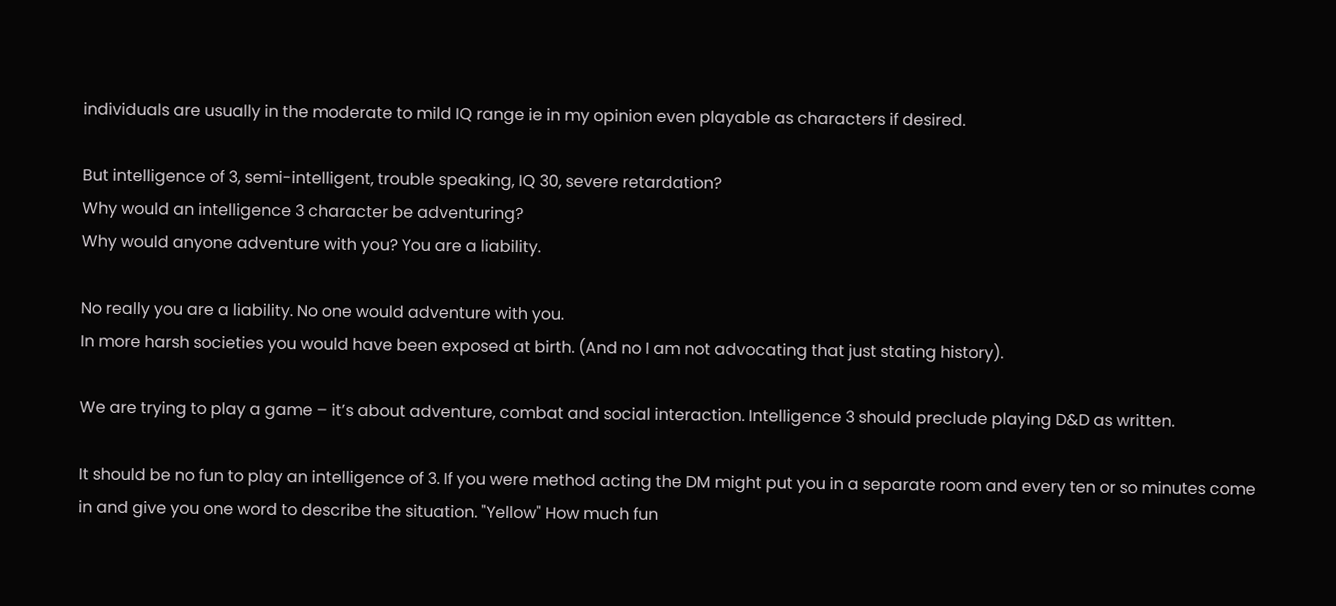individuals are usually in the moderate to mild IQ range ie in my opinion even playable as characters if desired.

But intelligence of 3, semi-intelligent, trouble speaking, IQ 30, severe retardation?
Why would an intelligence 3 character be adventuring?
Why would anyone adventure with you? You are a liability.

No really you are a liability. No one would adventure with you.
In more harsh societies you would have been exposed at birth. (And no I am not advocating that just stating history).

We are trying to play a game – it’s about adventure, combat and social interaction. Intelligence 3 should preclude playing D&D as written.

It should be no fun to play an intelligence of 3. If you were method acting the DM might put you in a separate room and every ten or so minutes come in and give you one word to describe the situation. "Yellow" How much fun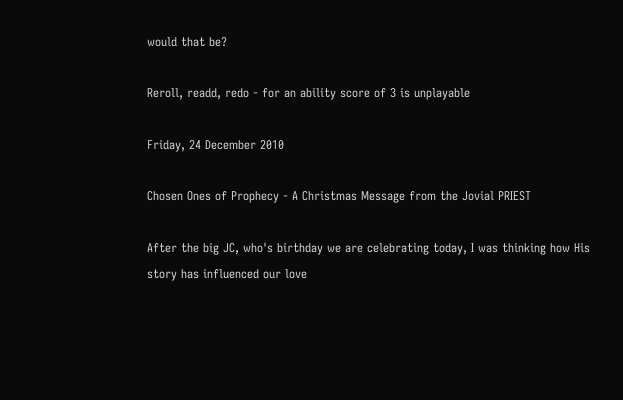would that be?

Reroll, readd, redo - for an ability score of 3 is unplayable

Friday, 24 December 2010

Chosen Ones of Prophecy - A Christmas Message from the Jovial PRIEST

After the big JC, who's birthday we are celebrating today, I was thinking how His story has influenced our love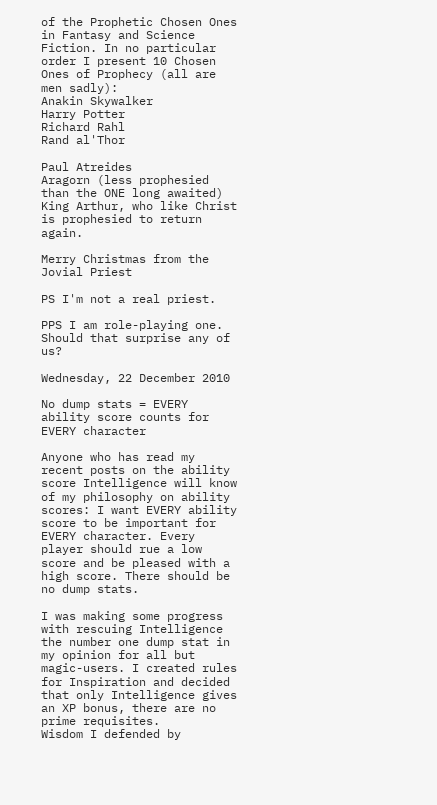of the Prophetic Chosen Ones in Fantasy and Science Fiction. In no particular order I present 10 Chosen Ones of Prophecy (all are men sadly):
Anakin Skywalker
Harry Potter
Richard Rahl
Rand al'Thor

Paul Atreides
Aragorn (less prophesied than the ONE long awaited)
King Arthur, who like Christ is prophesied to return again.

Merry Christmas from the Jovial Priest

PS I'm not a real priest.

PPS I am role-playing one.  Should that surprise any of us?

Wednesday, 22 December 2010

No dump stats = EVERY ability score counts for EVERY character

Anyone who has read my recent posts on the ability score Intelligence will know of my philosophy on ability scores: I want EVERY ability score to be important for EVERY character. Every player should rue a low score and be pleased with a high score. There should be no dump stats.

I was making some progress with rescuing Intelligence the number one dump stat in my opinion for all but magic-users. I created rules for Inspiration and decided that only Intelligence gives an XP bonus, there are no prime requisites.
Wisdom I defended by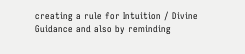creating a rule for Intuition / Divine Guidance and also by reminding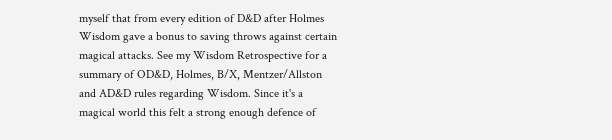myself that from every edition of D&D after Holmes Wisdom gave a bonus to saving throws against certain magical attacks. See my Wisdom Retrospective for a summary of OD&D, Holmes, B/X, Mentzer/Allston and AD&D rules regarding Wisdom. Since it's a magical world this felt a strong enough defence of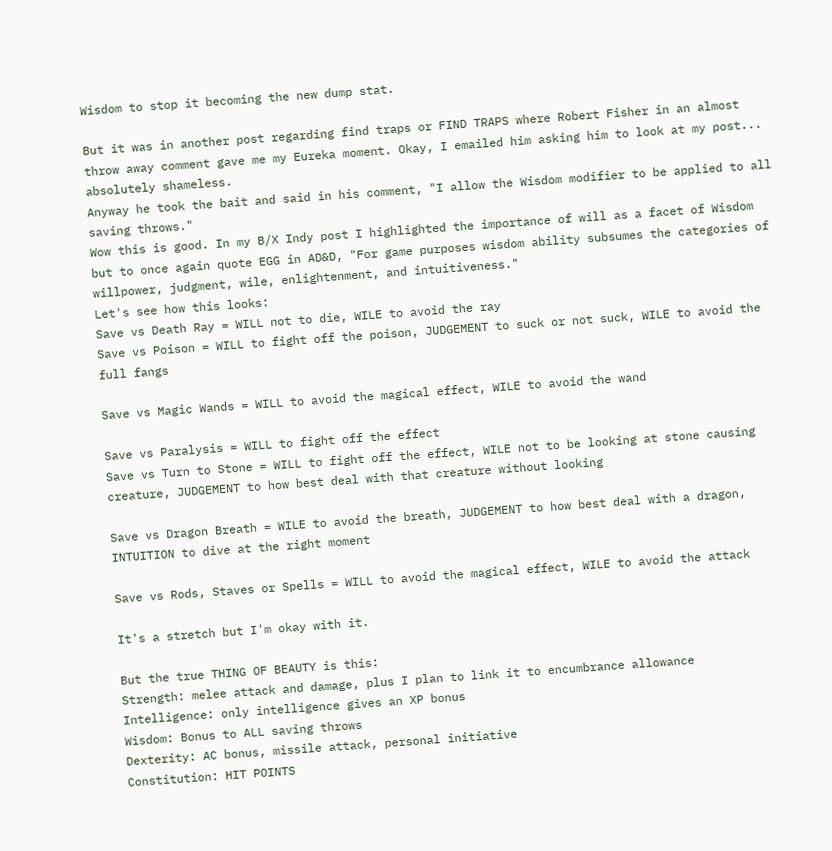Wisdom to stop it becoming the new dump stat.

But it was in another post regarding find traps or FIND TRAPS where Robert Fisher in an almost throw away comment gave me my Eureka moment. Okay, I emailed him asking him to look at my post... absolutely shameless.
Anyway he took the bait and said in his comment, "I allow the Wisdom modifier to be applied to all saving throws."
Wow this is good. In my B/X Indy post I highlighted the importance of will as a facet of Wisdom but to once again quote EGG in AD&D, "For game purposes wisdom ability subsumes the categories of willpower, judgment, wile, enlightenment, and intuitiveness."
Let's see how this looks:
Save vs Death Ray = WILL not to die, WILE to avoid the ray
Save vs Poison = WILL to fight off the poison, JUDGEMENT to suck or not suck, WILE to avoid the full fangs

Save vs Magic Wands = WILL to avoid the magical effect, WILE to avoid the wand

Save vs Paralysis = WILL to fight off the effect
Save vs Turn to Stone = WILL to fight off the effect, WILE not to be looking at stone causing creature, JUDGEMENT to how best deal with that creature without looking

Save vs Dragon Breath = WILE to avoid the breath, JUDGEMENT to how best deal with a dragon, INTUITION to dive at the right moment

Save vs Rods, Staves or Spells = WILL to avoid the magical effect, WILE to avoid the attack

It's a stretch but I'm okay with it.

But the true THING OF BEAUTY is this:
Strength: melee attack and damage, plus I plan to link it to encumbrance allowance
Intelligence: only intelligence gives an XP bonus
Wisdom: Bonus to ALL saving throws
Dexterity: AC bonus, missile attack, personal initiative
Constitution: HIT POINTS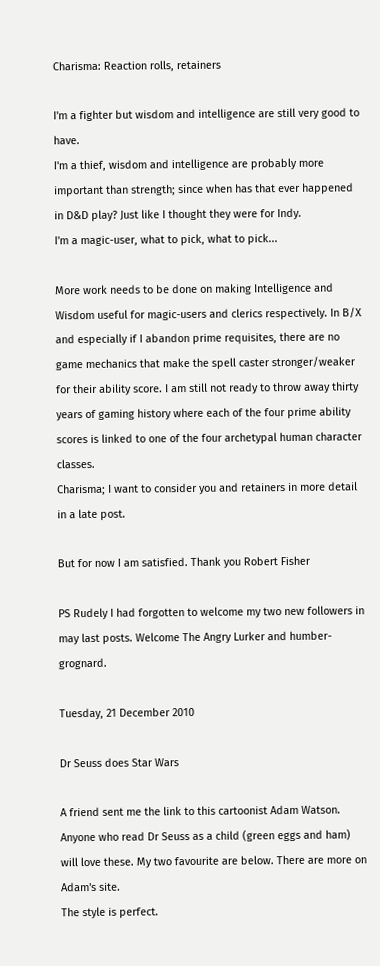Charisma: Reaction rolls, retainers

I'm a fighter but wisdom and intelligence are still very good to have.
I'm a thief, wisdom and intelligence are probably more important than strength; since when has that ever happened in D&D play? Just like I thought they were for Indy.
I'm a magic-user, what to pick, what to pick...

More work needs to be done on making Intelligence and Wisdom useful for magic-users and clerics respectively. In B/X and especially if I abandon prime requisites, there are no game mechanics that make the spell caster stronger/weaker for their ability score. I am still not ready to throw away thirty years of gaming history where each of the four prime ability scores is linked to one of the four archetypal human character classes.
Charisma; I want to consider you and retainers in more detail in a late post.

But for now I am satisfied. Thank you Robert Fisher

PS Rudely I had forgotten to welcome my two new followers in may last posts. Welcome The Angry Lurker and humber-grognard.

Tuesday, 21 December 2010

Dr Seuss does Star Wars

A friend sent me the link to this cartoonist Adam Watson.
Anyone who read Dr Seuss as a child (green eggs and ham) will love these. My two favourite are below. There are more on Adam's site.
The style is perfect.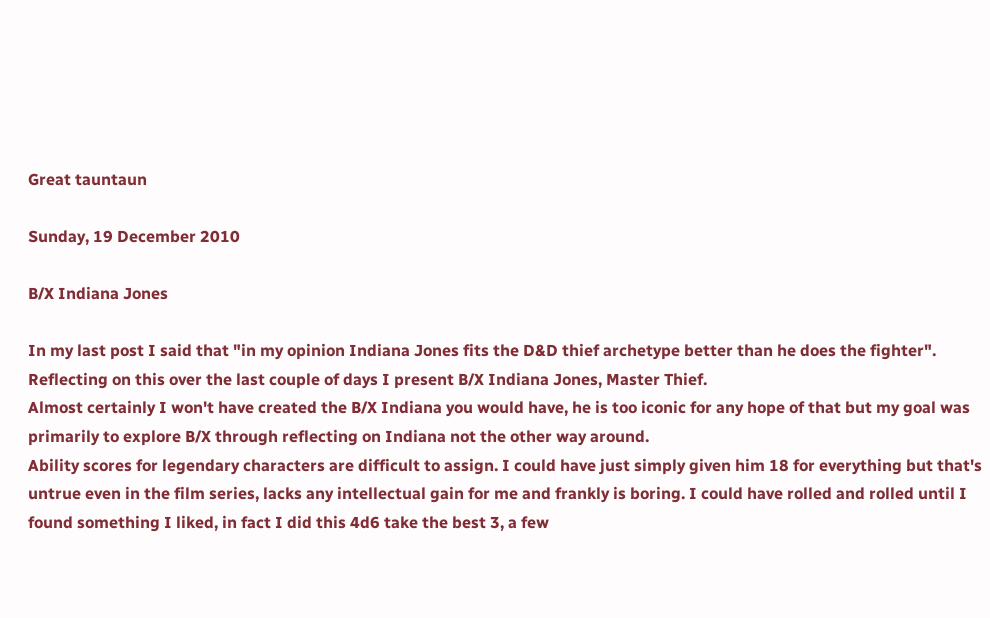Great tauntaun

Sunday, 19 December 2010

B/X Indiana Jones

In my last post I said that "in my opinion Indiana Jones fits the D&D thief archetype better than he does the fighter".
Reflecting on this over the last couple of days I present B/X Indiana Jones, Master Thief.
Almost certainly I won't have created the B/X Indiana you would have, he is too iconic for any hope of that but my goal was primarily to explore B/X through reflecting on Indiana not the other way around.
Ability scores for legendary characters are difficult to assign. I could have just simply given him 18 for everything but that's untrue even in the film series, lacks any intellectual gain for me and frankly is boring. I could have rolled and rolled until I found something I liked, in fact I did this 4d6 take the best 3, a few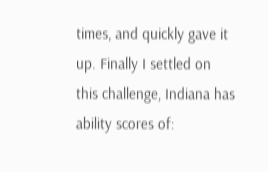times, and quickly gave it up. Finally I settled on this challenge, Indiana has ability scores of: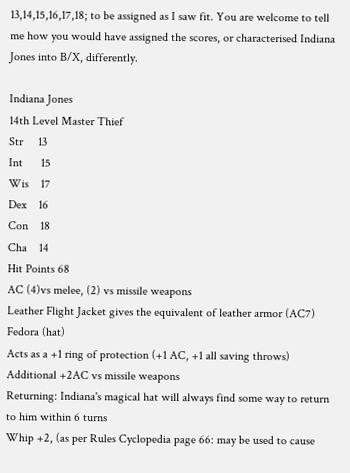13,14,15,16,17,18; to be assigned as I saw fit. You are welcome to tell me how you would have assigned the scores, or characterised Indiana Jones into B/X, differently.

Indiana Jones
14th Level Master Thief
Str     13
Int      15
Wis    17
Dex    16
Con    18
Cha    14
Hit Points 68
AC (4)vs melee, (2) vs missile weapons
Leather Flight Jacket gives the equivalent of leather armor (AC7)
Fedora (hat)
Acts as a +1 ring of protection (+1 AC, +1 all saving throws)
Additional +2AC vs missile weapons
Returning: Indiana's magical hat will always find some way to return to him within 6 turns
Whip +2, (as per Rules Cyclopedia page 66: may be used to cause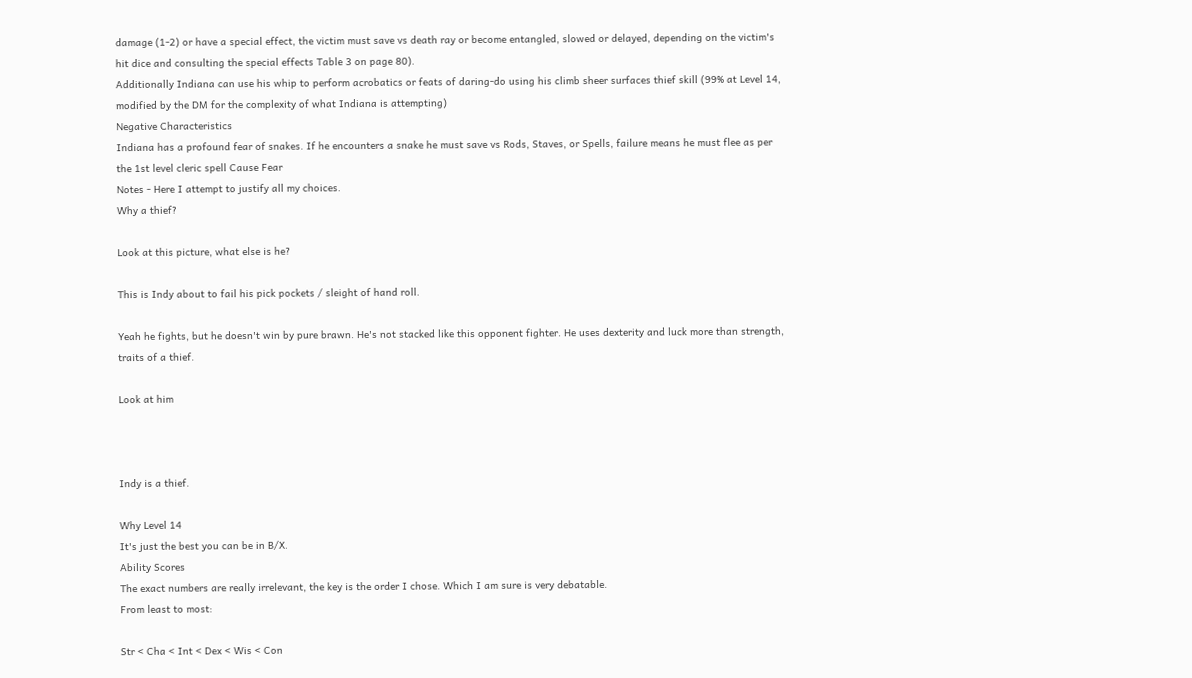damage (1-2) or have a special effect, the victim must save vs death ray or become entangled, slowed or delayed, depending on the victim's hit dice and consulting the special effects Table 3 on page 80).
Additionally Indiana can use his whip to perform acrobatics or feats of daring-do using his climb sheer surfaces thief skill (99% at Level 14, modified by the DM for the complexity of what Indiana is attempting)
Negative Characteristics
Indiana has a profound fear of snakes. If he encounters a snake he must save vs Rods, Staves, or Spells, failure means he must flee as per the 1st level cleric spell Cause Fear
Notes - Here I attempt to justify all my choices.
Why a thief?

Look at this picture, what else is he?

This is Indy about to fail his pick pockets / sleight of hand roll.

Yeah he fights, but he doesn't win by pure brawn. He's not stacked like this opponent fighter. He uses dexterity and luck more than strength, traits of a thief.

Look at him



Indy is a thief.

Why Level 14
It's just the best you can be in B/X.
Ability Scores
The exact numbers are really irrelevant, the key is the order I chose. Which I am sure is very debatable.
From least to most:

Str < Cha < Int < Dex < Wis < Con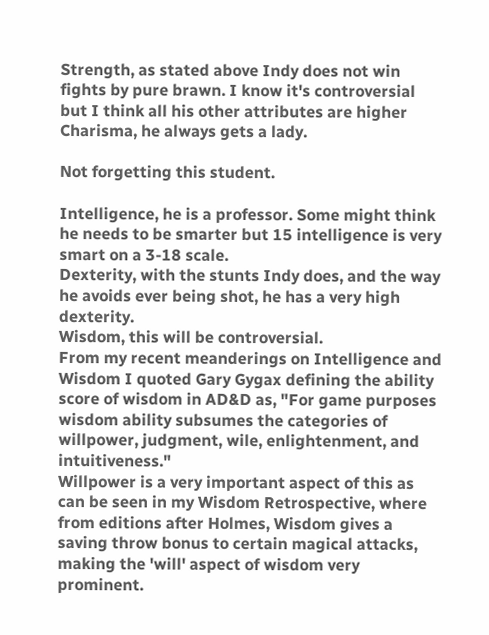Strength, as stated above Indy does not win fights by pure brawn. I know it's controversial but I think all his other attributes are higher
Charisma, he always gets a lady.

Not forgetting this student.

Intelligence, he is a professor. Some might think he needs to be smarter but 15 intelligence is very smart on a 3-18 scale.
Dexterity, with the stunts Indy does, and the way he avoids ever being shot, he has a very high dexterity.
Wisdom, this will be controversial.
From my recent meanderings on Intelligence and Wisdom I quoted Gary Gygax defining the ability score of wisdom in AD&D as, "For game purposes wisdom ability subsumes the categories of willpower, judgment, wile, enlightenment, and intuitiveness."
Willpower is a very important aspect of this as can be seen in my Wisdom Retrospective, where from editions after Holmes, Wisdom gives a saving throw bonus to certain magical attacks, making the 'will' aspect of wisdom very prominent.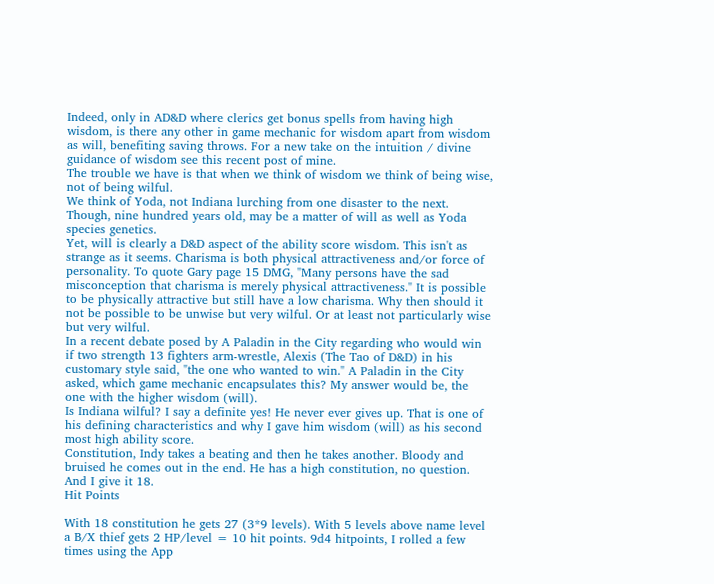Indeed, only in AD&D where clerics get bonus spells from having high wisdom, is there any other in game mechanic for wisdom apart from wisdom as will, benefiting saving throws. For a new take on the intuition / divine guidance of wisdom see this recent post of mine.
The trouble we have is that when we think of wisdom we think of being wise, not of being wilful.
We think of Yoda, not Indiana lurching from one disaster to the next. Though, nine hundred years old, may be a matter of will as well as Yoda species genetics.
Yet, will is clearly a D&D aspect of the ability score wisdom. This isn't as strange as it seems. Charisma is both physical attractiveness and/or force of personality. To quote Gary page 15 DMG, "Many persons have the sad misconception that charisma is merely physical attractiveness." It is possible to be physically attractive but still have a low charisma. Why then should it not be possible to be unwise but very wilful. Or at least not particularly wise but very wilful.
In a recent debate posed by A Paladin in the City regarding who would win if two strength 13 fighters arm-wrestle, Alexis (The Tao of D&D) in his customary style said, "the one who wanted to win." A Paladin in the City asked, which game mechanic encapsulates this? My answer would be, the one with the higher wisdom (will).
Is Indiana wilful? I say a definite yes! He never ever gives up. That is one of his defining characteristics and why I gave him wisdom (will) as his second most high ability score.
Constitution, Indy takes a beating and then he takes another. Bloody and bruised he comes out in the end. He has a high constitution, no question. And I give it 18.
Hit Points

With 18 constitution he gets 27 (3*9 levels). With 5 levels above name level a B/X thief gets 2 HP/level = 10 hit points. 9d4 hitpoints, I rolled a few times using the App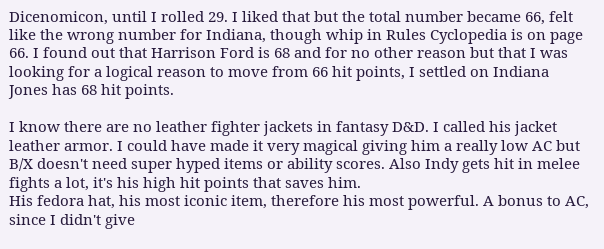Dicenomicon, until I rolled 29. I liked that but the total number became 66, felt like the wrong number for Indiana, though whip in Rules Cyclopedia is on page 66. I found out that Harrison Ford is 68 and for no other reason but that I was looking for a logical reason to move from 66 hit points, I settled on Indiana Jones has 68 hit points.

I know there are no leather fighter jackets in fantasy D&D. I called his jacket leather armor. I could have made it very magical giving him a really low AC but B/X doesn't need super hyped items or ability scores. Also Indy gets hit in melee fights a lot, it's his high hit points that saves him.
His fedora hat, his most iconic item, therefore his most powerful. A bonus to AC, since I didn't give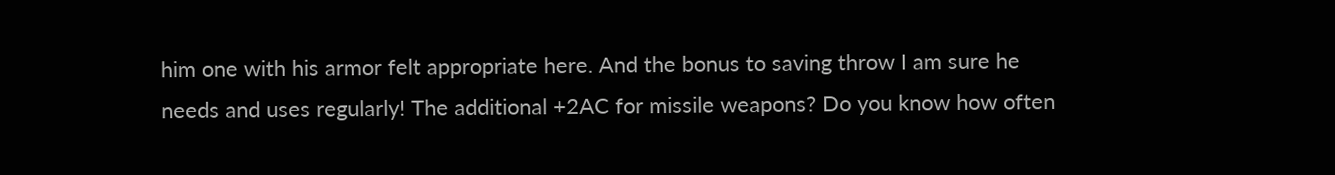him one with his armor felt appropriate here. And the bonus to saving throw I am sure he needs and uses regularly! The additional +2AC for missile weapons? Do you know how often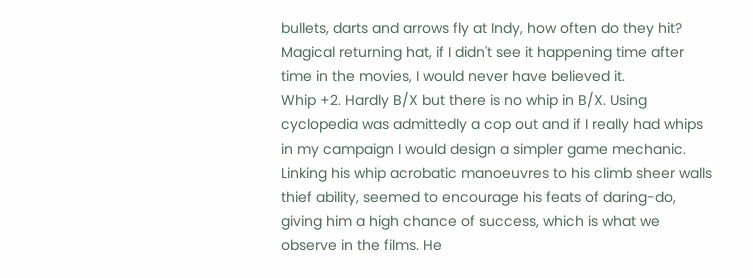bullets, darts and arrows fly at Indy, how often do they hit? Magical returning hat, if I didn't see it happening time after time in the movies, I would never have believed it.
Whip +2. Hardly B/X but there is no whip in B/X. Using cyclopedia was admittedly a cop out and if I really had whips in my campaign I would design a simpler game mechanic. Linking his whip acrobatic manoeuvres to his climb sheer walls thief ability, seemed to encourage his feats of daring-do, giving him a high chance of success, which is what we observe in the films. He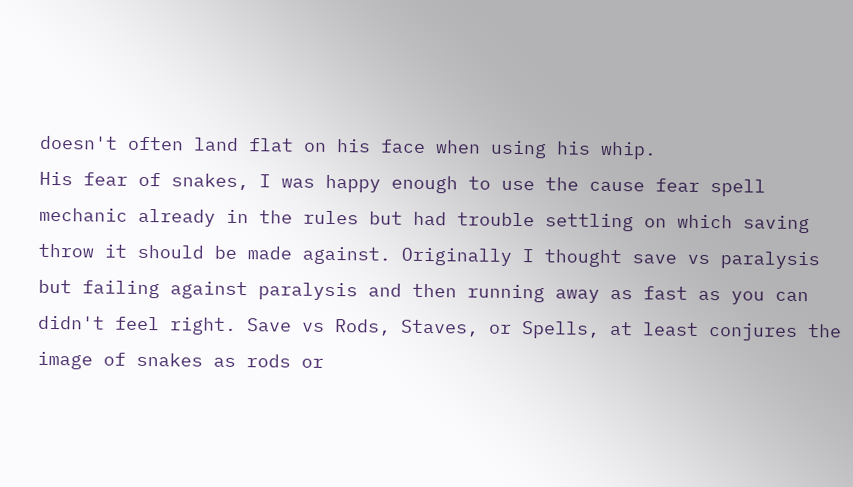doesn't often land flat on his face when using his whip.
His fear of snakes, I was happy enough to use the cause fear spell mechanic already in the rules but had trouble settling on which saving throw it should be made against. Originally I thought save vs paralysis but failing against paralysis and then running away as fast as you can didn't feel right. Save vs Rods, Staves, or Spells, at least conjures the image of snakes as rods or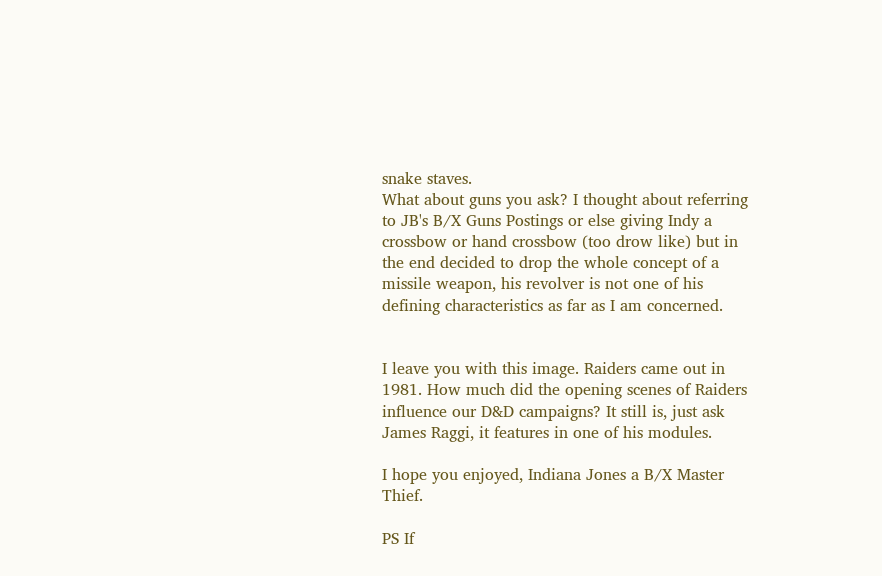snake staves.
What about guns you ask? I thought about referring to JB's B/X Guns Postings or else giving Indy a crossbow or hand crossbow (too drow like) but in the end decided to drop the whole concept of a missile weapon, his revolver is not one of his defining characteristics as far as I am concerned.


I leave you with this image. Raiders came out in 1981. How much did the opening scenes of Raiders influence our D&D campaigns? It still is, just ask James Raggi, it features in one of his modules.

I hope you enjoyed, Indiana Jones a B/X Master Thief.

PS If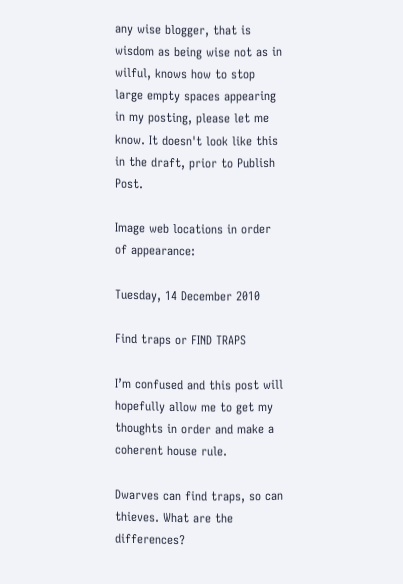any wise blogger, that is wisdom as being wise not as in wilful, knows how to stop large empty spaces appearing in my posting, please let me know. It doesn't look like this in the draft, prior to Publish Post.

Image web locations in order of appearance:

Tuesday, 14 December 2010

Find traps or FIND TRAPS

I’m confused and this post will hopefully allow me to get my thoughts in order and make a coherent house rule.

Dwarves can find traps, so can thieves. What are the differences?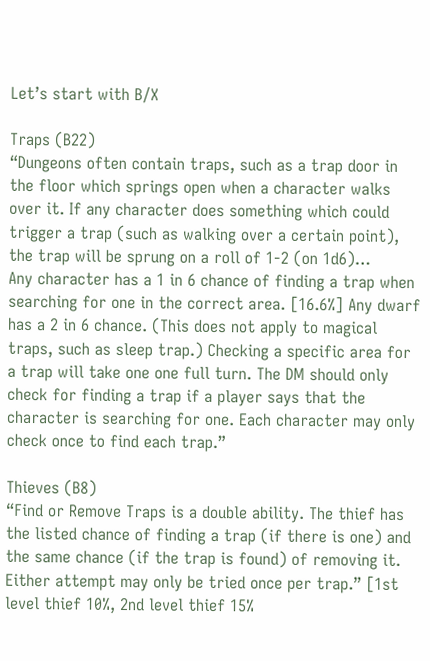Let’s start with B/X

Traps (B22)
“Dungeons often contain traps, such as a trap door in the floor which springs open when a character walks over it. If any character does something which could trigger a trap (such as walking over a certain point), the trap will be sprung on a roll of 1-2 (on 1d6)…
Any character has a 1 in 6 chance of finding a trap when searching for one in the correct area. [16.6%] Any dwarf has a 2 in 6 chance. (This does not apply to magical traps, such as sleep trap.) Checking a specific area for a trap will take one one full turn. The DM should only check for finding a trap if a player says that the character is searching for one. Each character may only check once to find each trap.”

Thieves (B8)
“Find or Remove Traps is a double ability. The thief has the listed chance of finding a trap (if there is one) and the same chance (if the trap is found) of removing it. Either attempt may only be tried once per trap.” [1st level thief 10%, 2nd level thief 15%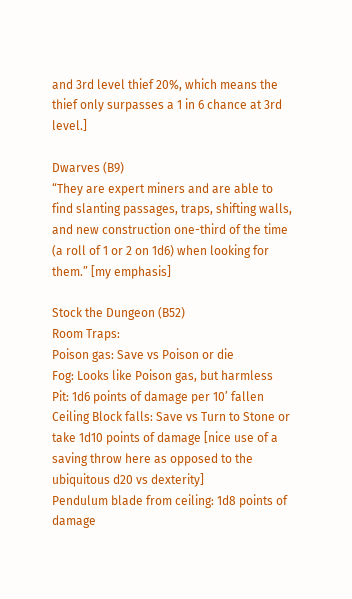and 3rd level thief 20%, which means the thief only surpasses a 1 in 6 chance at 3rd level.]

Dwarves (B9)
“They are expert miners and are able to find slanting passages, traps, shifting walls, and new construction one-third of the time (a roll of 1 or 2 on 1d6) when looking for them.” [my emphasis]

Stock the Dungeon (B52)
Room Traps:
Poison gas: Save vs Poison or die
Fog: Looks like Poison gas, but harmless
Pit: 1d6 points of damage per 10’ fallen
Ceiling Block falls: Save vs Turn to Stone or take 1d10 points of damage [nice use of a saving throw here as opposed to the ubiquitous d20 vs dexterity]
Pendulum blade from ceiling: 1d8 points of damage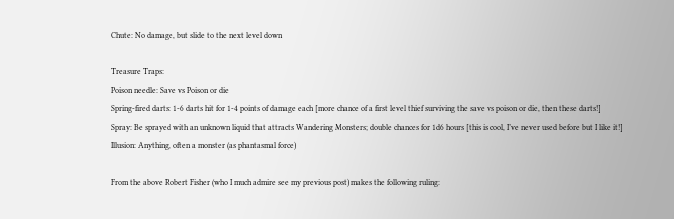Chute: No damage, but slide to the next level down

Treasure Traps:
Poison needle: Save vs Poison or die
Spring-fired darts: 1-6 darts hit for 1-4 points of damage each [more chance of a first level thief surviving the save vs poison or die, then these darts!]
Spray: Be sprayed with an unknown liquid that attracts Wandering Monsters; double chances for 1d6 hours [this is cool, I’ve never used before but I like it!]
Illusion: Anything, often a monster (as phantasmal force)

From the above Robert Fisher (who I much admire see my previous post) makes the following ruling: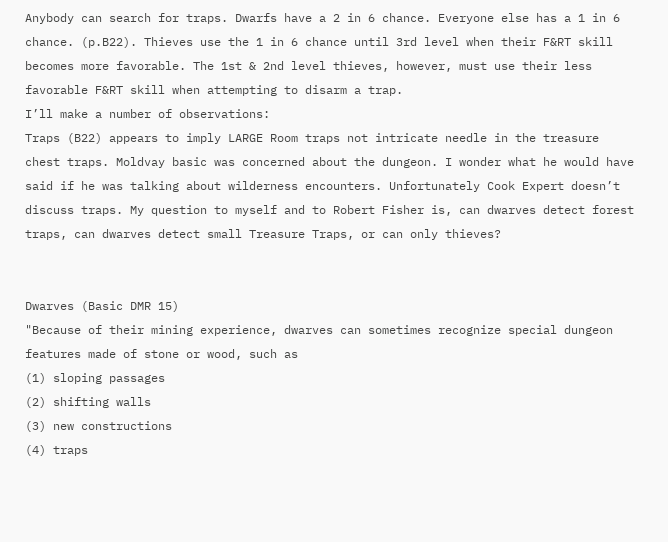Anybody can search for traps. Dwarfs have a 2 in 6 chance. Everyone else has a 1 in 6 chance. (p.B22). Thieves use the 1 in 6 chance until 3rd level when their F&RT skill becomes more favorable. The 1st & 2nd level thieves, however, must use their less favorable F&RT skill when attempting to disarm a trap.
I’ll make a number of observations:
Traps (B22) appears to imply LARGE Room traps not intricate needle in the treasure chest traps. Moldvay basic was concerned about the dungeon. I wonder what he would have said if he was talking about wilderness encounters. Unfortunately Cook Expert doesn’t discuss traps. My question to myself and to Robert Fisher is, can dwarves detect forest traps, can dwarves detect small Treasure Traps, or can only thieves?


Dwarves (Basic DMR 15)
"Because of their mining experience, dwarves can sometimes recognize special dungeon features made of stone or wood, such as
(1) sloping passages
(2) shifting walls
(3) new constructions
(4) traps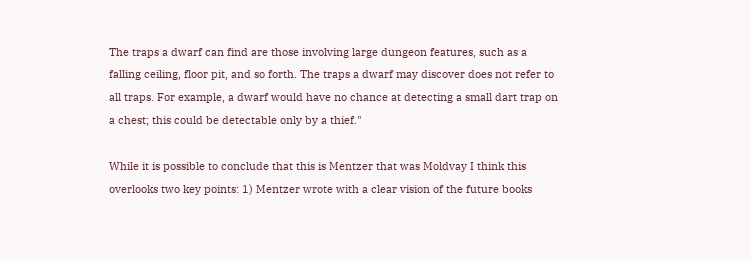The traps a dwarf can find are those involving large dungeon features, such as a falling ceiling, floor pit, and so forth. The traps a dwarf may discover does not refer to all traps. For example, a dwarf would have no chance at detecting a small dart trap on a chest; this could be detectable only by a thief."

While it is possible to conclude that this is Mentzer that was Moldvay I think this overlooks two key points: 1) Mentzer wrote with a clear vision of the future books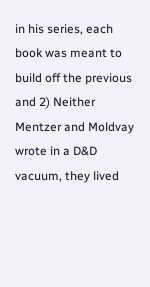in his series, each book was meant to build off the previous and 2) Neither Mentzer and Moldvay wrote in a D&D vacuum, they lived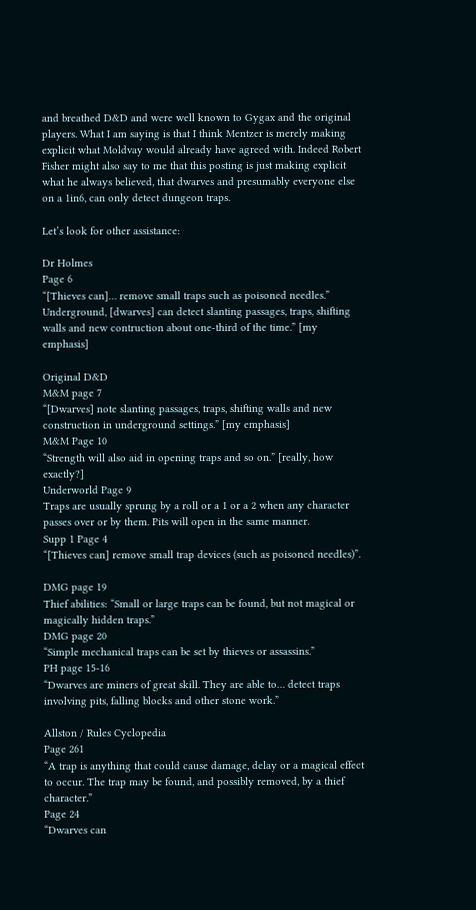and breathed D&D and were well known to Gygax and the original players. What I am saying is that I think Mentzer is merely making explicit what Moldvay would already have agreed with. Indeed Robert Fisher might also say to me that this posting is just making explicit what he always believed, that dwarves and presumably everyone else on a 1in6, can only detect dungeon traps.

Let’s look for other assistance:

Dr Holmes
Page 6
“[Thieves can]… remove small traps such as poisoned needles.”
Underground, [dwarves] can detect slanting passages, traps, shifting walls and new contruction about one-third of the time.” [my emphasis]

Original D&D
M&M page 7
“[Dwarves] note slanting passages, traps, shifting walls and new construction in underground settings.” [my emphasis]
M&M Page 10
“Strength will also aid in opening traps and so on.” [really, how exactly?]
Underworld Page 9
Traps are usually sprung by a roll or a 1 or a 2 when any character passes over or by them. Pits will open in the same manner.
Supp 1 Page 4
“[Thieves can] remove small trap devices (such as poisoned needles)”.

DMG page 19
Thief abilities: “Small or large traps can be found, but not magical or magically hidden traps.”
DMG page 20
“Simple mechanical traps can be set by thieves or assassins.”
PH page 15-16
“Dwarves are miners of great skill. They are able to… detect traps involving pits, falling blocks and other stone work.”

Allston / Rules Cyclopedia
Page 261
“A trap is anything that could cause damage, delay or a magical effect to occur. The trap may be found, and possibly removed, by a thief character.”
Page 24
“Dwarves can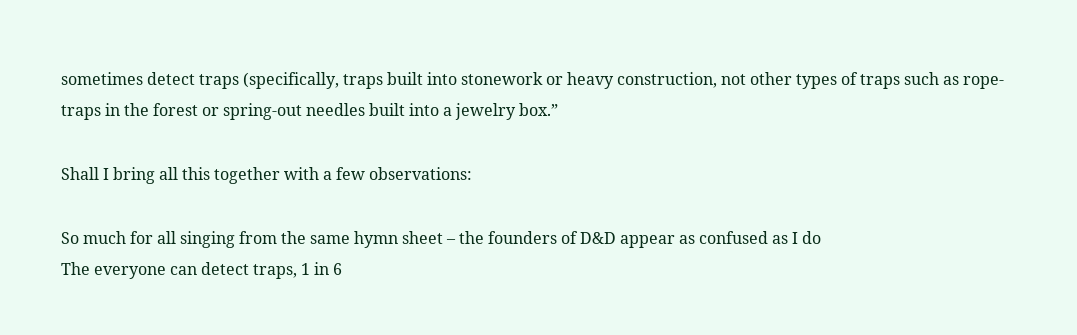sometimes detect traps (specifically, traps built into stonework or heavy construction, not other types of traps such as rope-traps in the forest or spring-out needles built into a jewelry box.”

Shall I bring all this together with a few observations:

So much for all singing from the same hymn sheet – the founders of D&D appear as confused as I do
The everyone can detect traps, 1 in 6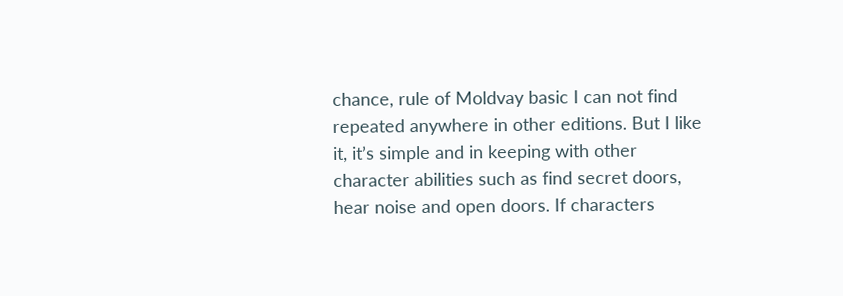chance, rule of Moldvay basic I can not find repeated anywhere in other editions. But I like it, it’s simple and in keeping with other character abilities such as find secret doors, hear noise and open doors. If characters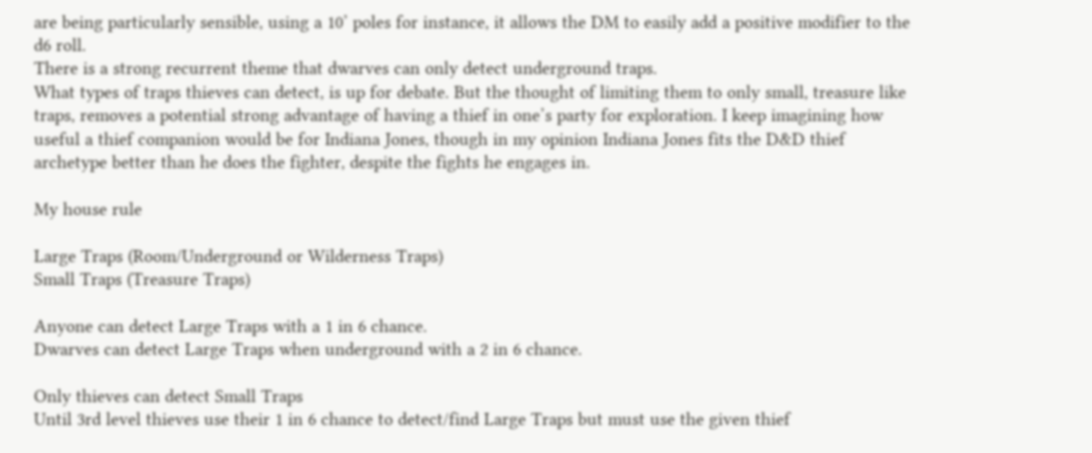are being particularly sensible, using a 10’ poles for instance, it allows the DM to easily add a positive modifier to the d6 roll.
There is a strong recurrent theme that dwarves can only detect underground traps.
What types of traps thieves can detect, is up for debate. But the thought of limiting them to only small, treasure like traps, removes a potential strong advantage of having a thief in one’s party for exploration. I keep imagining how useful a thief companion would be for Indiana Jones, though in my opinion Indiana Jones fits the D&D thief archetype better than he does the fighter, despite the fights he engages in.

My house rule

Large Traps (Room/Underground or Wilderness Traps)
Small Traps (Treasure Traps)

Anyone can detect Large Traps with a 1 in 6 chance.
Dwarves can detect Large Traps when underground with a 2 in 6 chance.

Only thieves can detect Small Traps
Until 3rd level thieves use their 1 in 6 chance to detect/find Large Traps but must use the given thief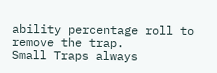ability percentage roll to remove the trap.
Small Traps always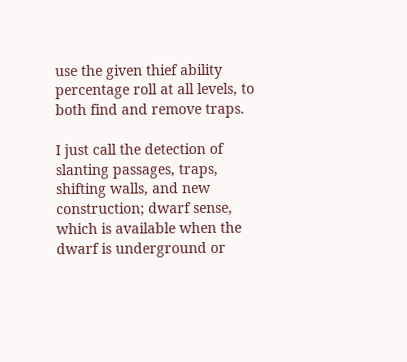use the given thief ability percentage roll at all levels, to both find and remove traps.

I just call the detection of slanting passages, traps, shifting walls, and new construction; dwarf sense, which is available when the dwarf is underground or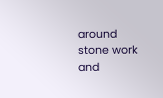around stone work and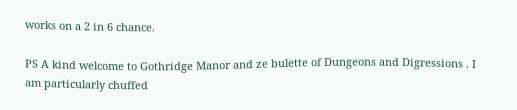works on a 2 in 6 chance.

PS A kind welcome to Gothridge Manor and ze bulette of Dungeons and Digressions . I am particularly chuffed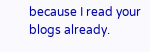because I read your blogs already.